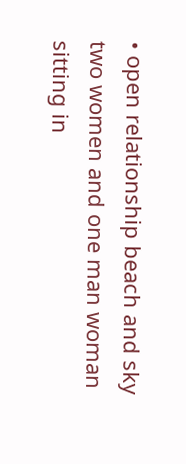• open relationship beach and sky two women and one man woman sitting in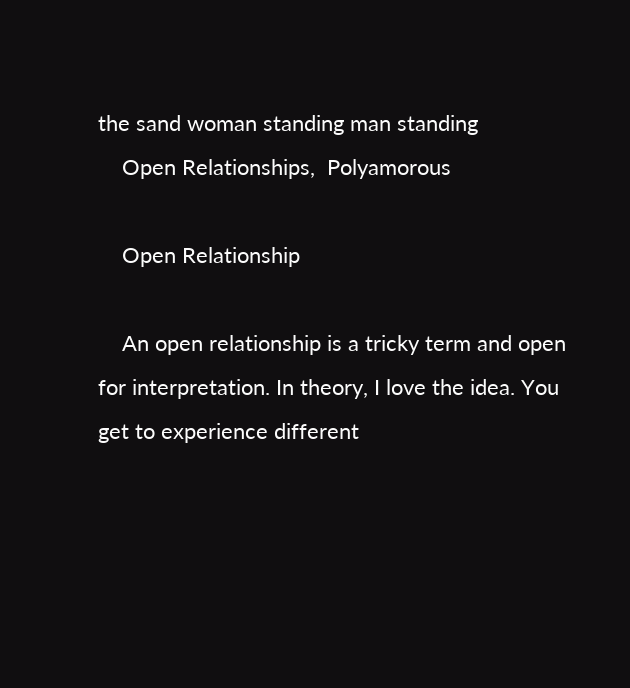the sand woman standing man standing
    Open Relationships,  Polyamorous

    Open Relationship

    An open relationship is a tricky term and open for interpretation. In theory, I love the idea. You get to experience different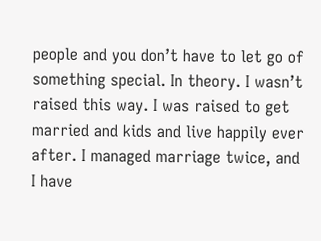people and you don’t have to let go of something special. In theory. I wasn’t raised this way. I was raised to get married and kids and live happily ever after. I managed marriage twice, and I have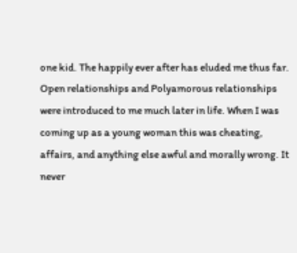one kid. The happily ever after has eluded me thus far. Open relationships and Polyamorous relationships were introduced to me much later in life. When I was coming up as a young woman this was cheating, affairs, and anything else awful and morally wrong. It never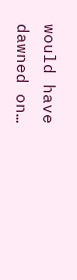would have dawned on…